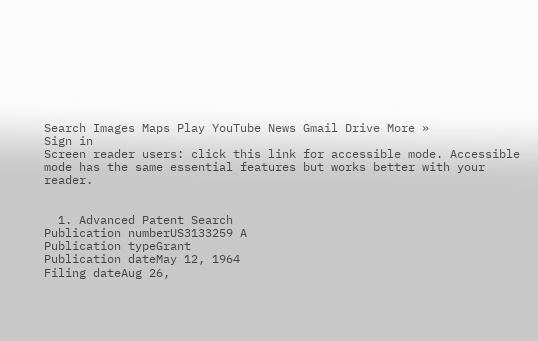Search Images Maps Play YouTube News Gmail Drive More »
Sign in
Screen reader users: click this link for accessible mode. Accessible mode has the same essential features but works better with your reader.


  1. Advanced Patent Search
Publication numberUS3133259 A
Publication typeGrant
Publication dateMay 12, 1964
Filing dateAug 26,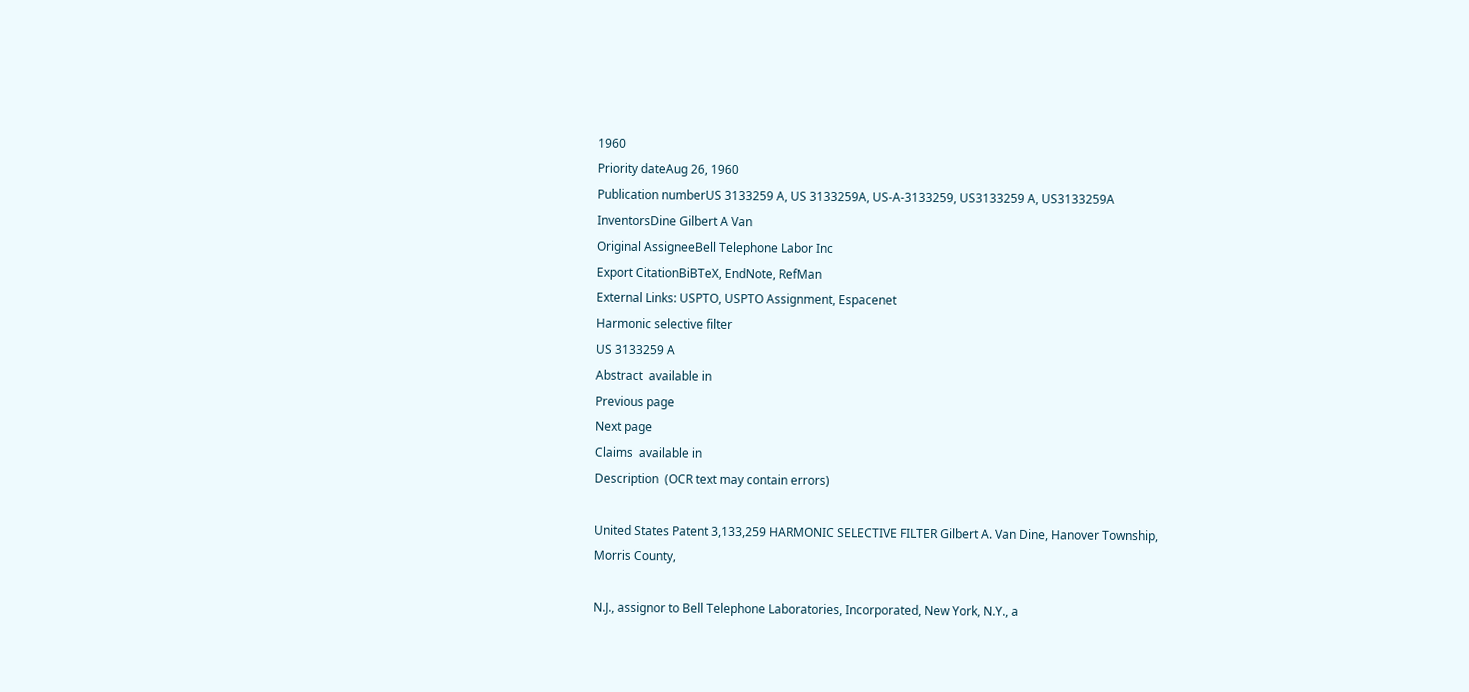1960
Priority dateAug 26, 1960
Publication numberUS 3133259 A, US 3133259A, US-A-3133259, US3133259 A, US3133259A
InventorsDine Gilbert A Van
Original AssigneeBell Telephone Labor Inc
Export CitationBiBTeX, EndNote, RefMan
External Links: USPTO, USPTO Assignment, Espacenet
Harmonic selective filter
US 3133259 A
Abstract  available in
Previous page
Next page
Claims  available in
Description  (OCR text may contain errors)

United States Patent 3,133,259 HARMONIC SELECTIVE FILTER Gilbert A. Van Dine, Hanover Township, Morris County,

N.J., assignor to Bell Telephone Laboratories, Incorporated, New York, N.Y., a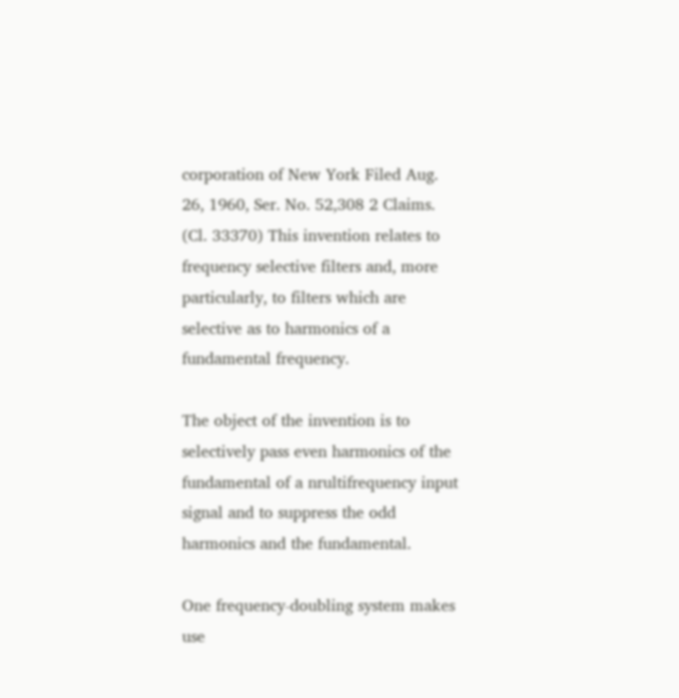corporation of New York Filed Aug. 26, 1960, Ser. No. 52,308 2 Claims. (Cl. 33370) This invention relates to frequency selective filters and, more particularly, to filters which are selective as to harmonics of a fundamental frequency.

The object of the invention is to selectively pass even harmonics of the fundamental of a nrultifrequency input signal and to suppress the odd harmonics and the fundamental.

One frequency-doubling system makes use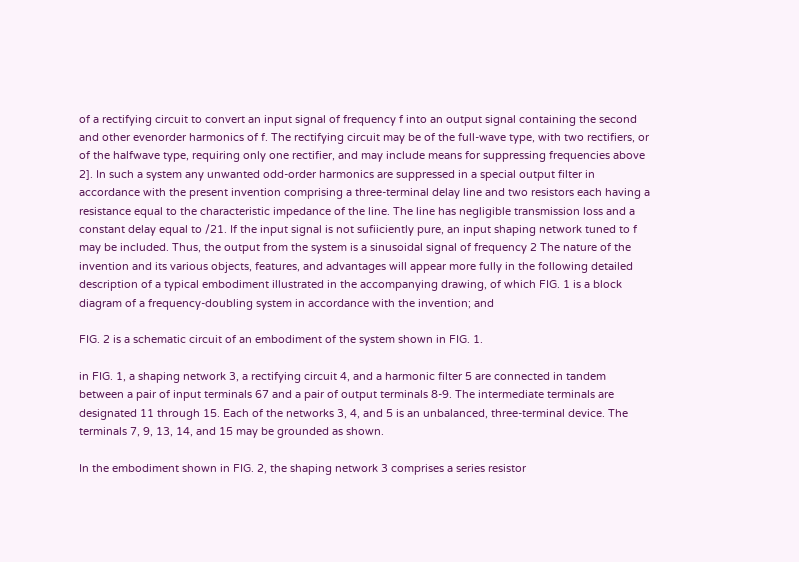of a rectifying circuit to convert an input signal of frequency f into an output signal containing the second and other evenorder harmonics of f. The rectifying circuit may be of the full-wave type, with two rectifiers, or of the halfwave type, requiring only one rectifier, and may include means for suppressing frequencies above 2]. In such a system any unwanted odd-order harmonics are suppressed in a special output filter in accordance with the present invention comprising a three-terminal delay line and two resistors each having a resistance equal to the characteristic impedance of the line. The line has negligible transmission loss and a constant delay equal to /21. If the input signal is not sufiiciently pure, an input shaping network tuned to f may be included. Thus, the output from the system is a sinusoidal signal of frequency 2 The nature of the invention and its various objects, features, and advantages will appear more fully in the following detailed description of a typical embodiment illustrated in the accompanying drawing, of which FIG. 1 is a block diagram of a frequency-doubling system in accordance with the invention; and

FIG. 2 is a schematic circuit of an embodiment of the system shown in FIG. 1.

in FIG. 1, a shaping network 3, a rectifying circuit 4, and a harmonic filter 5 are connected in tandem between a pair of input terminals 67 and a pair of output terminals 8-9. The intermediate terminals are designated 11 through 15. Each of the networks 3, 4, and 5 is an unbalanced, three-terminal device. The terminals 7, 9, 13, 14, and 15 may be grounded as shown.

In the embodiment shown in FIG. 2, the shaping network 3 comprises a series resistor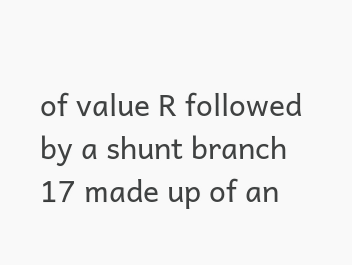of value R followed by a shunt branch 17 made up of an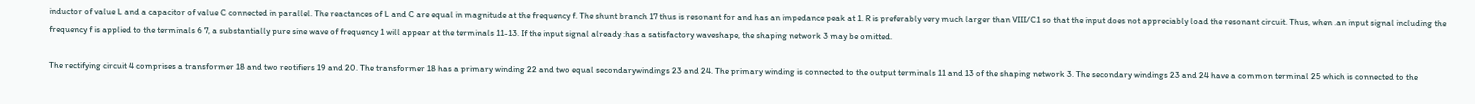inductor of value L and a capacitor of value C connected in parallel. The reactances of L and C are equal in magnitude at the frequency f. The shunt branch 17 thus is resonant for and has an impedance peak at 1. R is preferably very much larger than VIII/C1 so that the input does not appreciably load the resonant circuit. Thus, when .an input signal including the frequency f is applied to the terminals 6 7, a substantially pure sine wave of frequency 1 will appear at the terminals 11-13. If the input signal already :has a satisfactory waveshape, the shaping network 3 may be omitted.

The rectifying circuit 4 comprises a transformer 18 and two reotifiers 19 and 20. The transformer 18 has a primary winding 22 and two equal secondarywindings 23 and 24. The primary winding is connected to the output terminals 11 and 13 of the shaping network 3. The secondary windings 23 and 24 have a common terminal 25 which is connected to the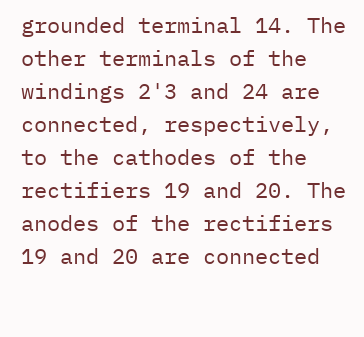grounded terminal 14. The other terminals of the windings 2'3 and 24 are connected, respectively, to the cathodes of the rectifiers 19 and 20. The anodes of the rectifiers 19 and 20 are connected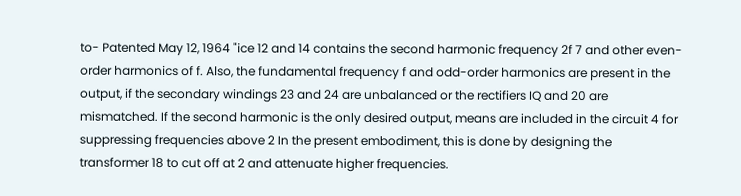to- Patented May 12, 1964 "ice 12 and 14 contains the second harmonic frequency 2f 7 and other even-order harmonics of f. Also, the fundamental frequency f and odd-order harmonics are present in the output, if the secondary windings 23 and 24 are unbalanced or the rectifiers IQ and 20 are mismatched. If the second harmonic is the only desired output, means are included in the circuit 4 for suppressing frequencies above 2 In the present embodiment, this is done by designing the transformer 18 to cut off at 2 and attenuate higher frequencies.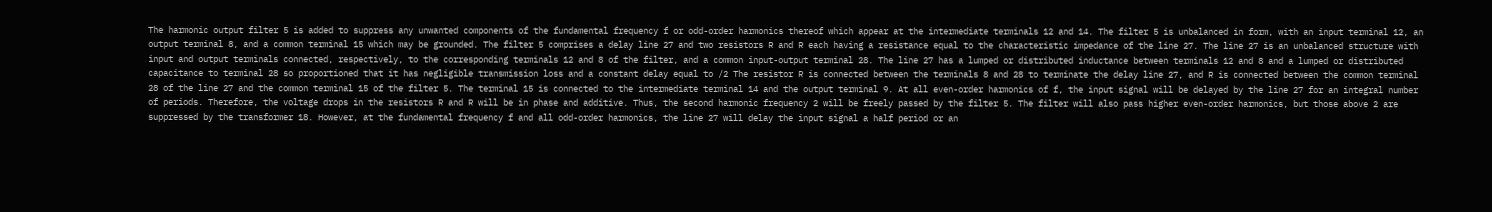The harmonic output filter 5 is added to suppress any unwanted components of the fundamental frequency f or odd-order harmonics thereof which appear at the intermediate terminals 12 and 14. The filter 5 is unbalanced in form, with an input terminal 12, an output terminal 8, and a common terminal 15 which may be grounded. The filter 5 comprises a delay line 27 and two resistors R and R each having a resistance equal to the characteristic impedance of the line 27. The line 27 is an unbalanced structure with input and output terminals connected, respectively, to the corresponding terminals 12 and 8 of the filter, and a common input-output terminal 28. The line 27 has a lumped or distributed inductance between terminals 12 and 8 and a lumped or distributed capacitance to terminal 28 so proportioned that it has negligible transmission loss and a constant delay equal to /2 The resistor R is connected between the terminals 8 and 28 to terminate the delay line 27, and R is connected between the common terminal 28 of the line 27 and the common terminal 15 of the filter 5. The terminal 15 is connected to the intermediate terminal 14 and the output terminal 9. At all even-order harmonics of f, the input signal will be delayed by the line 27 for an integral number of periods. Therefore, the voltage drops in the resistors R and R will be in phase and additive. Thus, the second harmonic frequency 2 will be freely passed by the filter 5. The filter will also pass higher even-order harmonics, but those above 2 are suppressed by the transformer 18. However, at the fundamental frequency f and all odd-order harmonics, the line 27 will delay the input signal a half period or an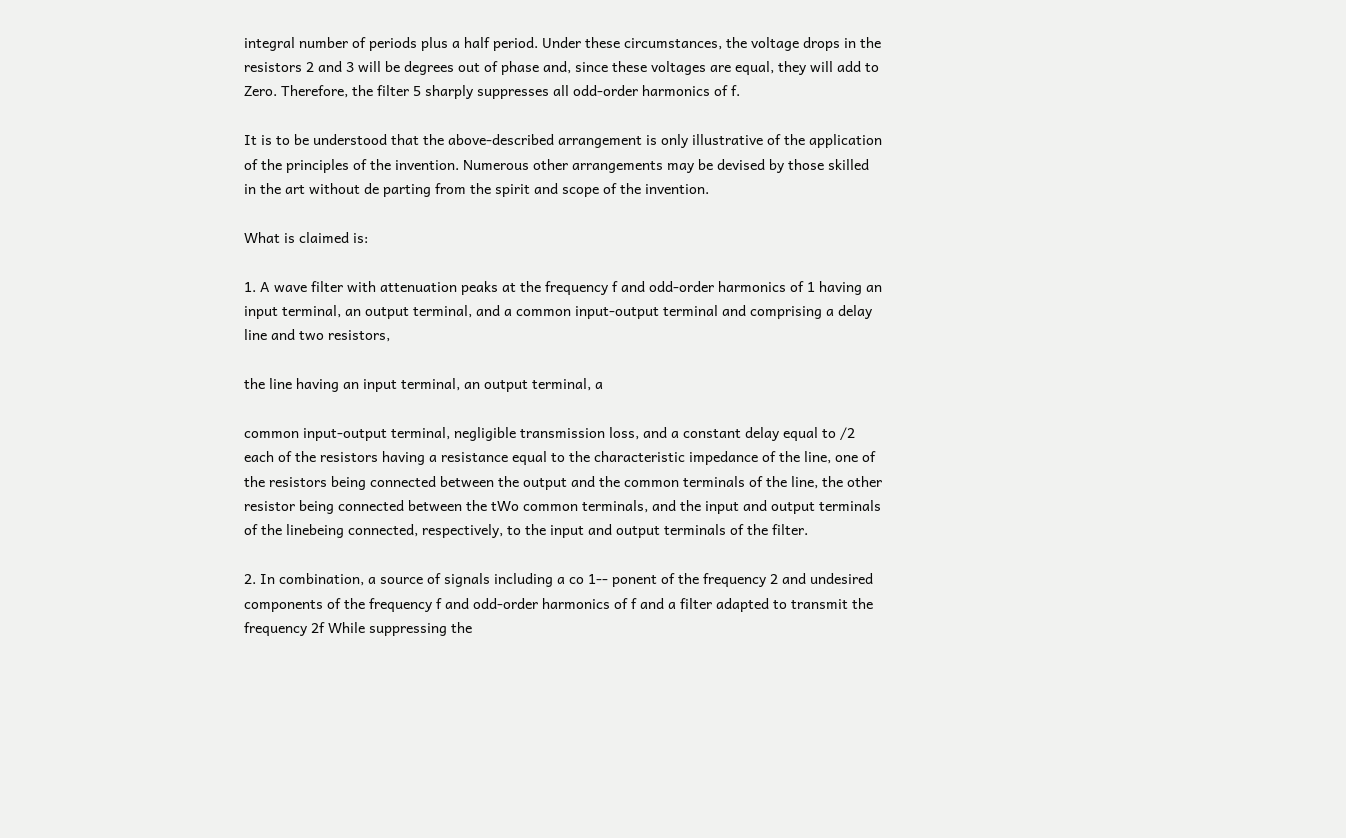integral number of periods plus a half period. Under these circumstances, the voltage drops in the resistors 2 and 3 will be degrees out of phase and, since these voltages are equal, they will add to Zero. Therefore, the filter 5 sharply suppresses all odd-order harmonics of f.

It is to be understood that the above-described arrangement is only illustrative of the application of the principles of the invention. Numerous other arrangements may be devised by those skilled in the art without de parting from the spirit and scope of the invention.

What is claimed is:

1. A wave filter with attenuation peaks at the frequency f and odd-order harmonics of 1 having an input terminal, an output terminal, and a common input-output terminal and comprising a delay line and two resistors,

the line having an input terminal, an output terminal, a

common input-output terminal, negligible transmission loss, and a constant delay equal to /2 each of the resistors having a resistance equal to the characteristic impedance of the line, one of the resistors being connected between the output and the common terminals of the line, the other resistor being connected between the tWo common terminals, and the input and output terminals of the linebeing connected, respectively, to the input and output terminals of the filter.

2. In combination, a source of signals including a co 1-- ponent of the frequency 2 and undesired components of the frequency f and odd-order harmonics of f and a filter adapted to transmit the frequency 2f While suppressing the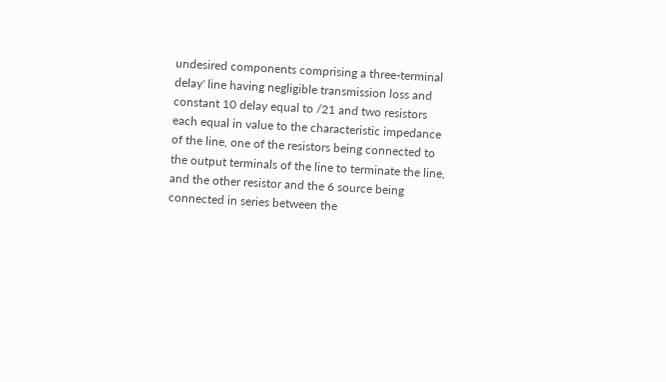undesired components comprising a three-terminal delay' line having negligible transmission loss and constant 10 delay equal to /21 and two resistors each equal in value to the characteristic impedance of the line, one of the resistors being connected to the output terminals of the line to terminate the line, and the other resistor and the 6 source being connected in series between the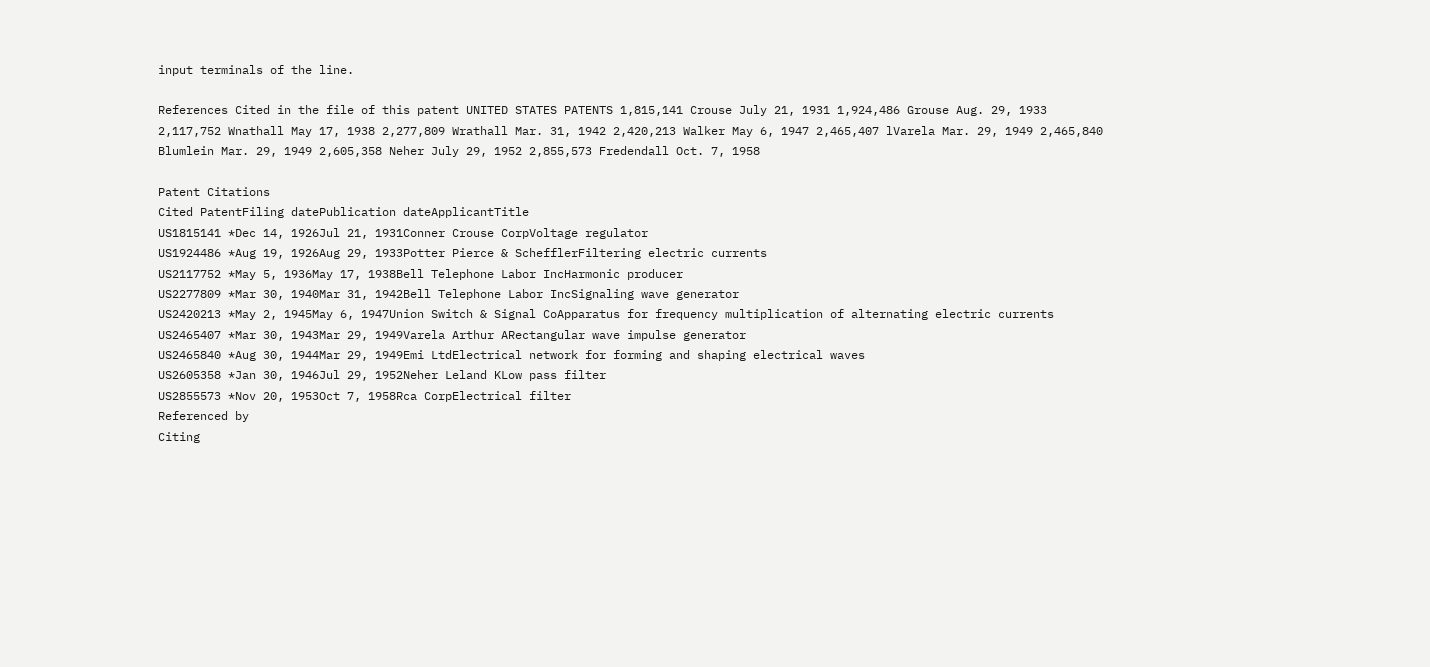input terminals of the line.

References Cited in the file of this patent UNITED STATES PATENTS 1,815,141 Crouse July 21, 1931 1,924,486 Grouse Aug. 29, 1933 2,117,752 Wnathall May 17, 1938 2,277,809 Wrathall Mar. 31, 1942 2,420,213 Walker May 6, 1947 2,465,407 lVarela Mar. 29, 1949 2,465,840 Blumlein Mar. 29, 1949 2,605,358 Neher July 29, 1952 2,855,573 Fredendall Oct. 7, 1958

Patent Citations
Cited PatentFiling datePublication dateApplicantTitle
US1815141 *Dec 14, 1926Jul 21, 1931Conner Crouse CorpVoltage regulator
US1924486 *Aug 19, 1926Aug 29, 1933Potter Pierce & SchefflerFiltering electric currents
US2117752 *May 5, 1936May 17, 1938Bell Telephone Labor IncHarmonic producer
US2277809 *Mar 30, 1940Mar 31, 1942Bell Telephone Labor IncSignaling wave generator
US2420213 *May 2, 1945May 6, 1947Union Switch & Signal CoApparatus for frequency multiplication of alternating electric currents
US2465407 *Mar 30, 1943Mar 29, 1949Varela Arthur ARectangular wave impulse generator
US2465840 *Aug 30, 1944Mar 29, 1949Emi LtdElectrical network for forming and shaping electrical waves
US2605358 *Jan 30, 1946Jul 29, 1952Neher Leland KLow pass filter
US2855573 *Nov 20, 1953Oct 7, 1958Rca CorpElectrical filter
Referenced by
Citing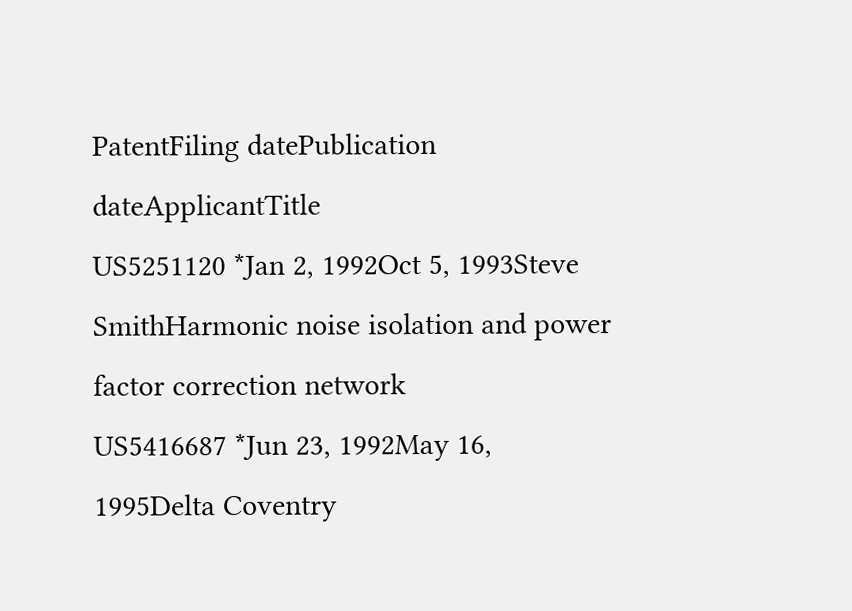PatentFiling datePublication dateApplicantTitle
US5251120 *Jan 2, 1992Oct 5, 1993Steve SmithHarmonic noise isolation and power factor correction network
US5416687 *Jun 23, 1992May 16, 1995Delta Coventry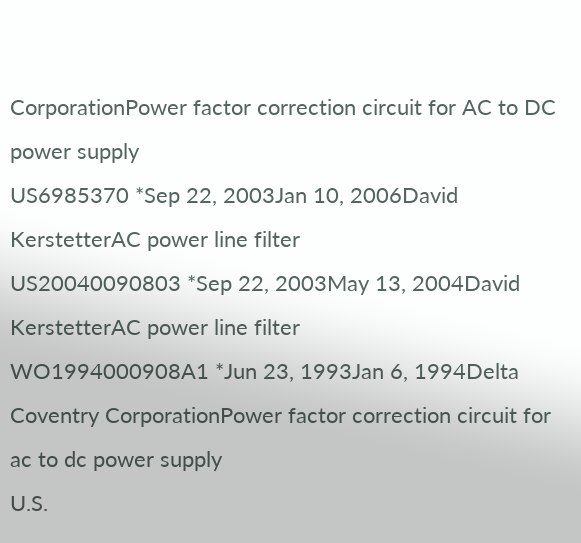CorporationPower factor correction circuit for AC to DC power supply
US6985370 *Sep 22, 2003Jan 10, 2006David KerstetterAC power line filter
US20040090803 *Sep 22, 2003May 13, 2004David KerstetterAC power line filter
WO1994000908A1 *Jun 23, 1993Jan 6, 1994Delta Coventry CorporationPower factor correction circuit for ac to dc power supply
U.S.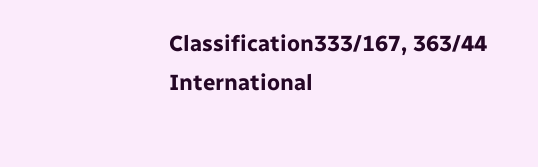Classification333/167, 363/44
International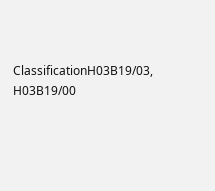ClassificationH03B19/03, H03B19/00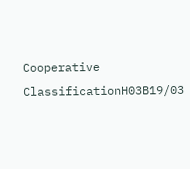Cooperative ClassificationH03B19/03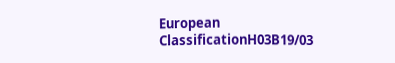European ClassificationH03B19/03